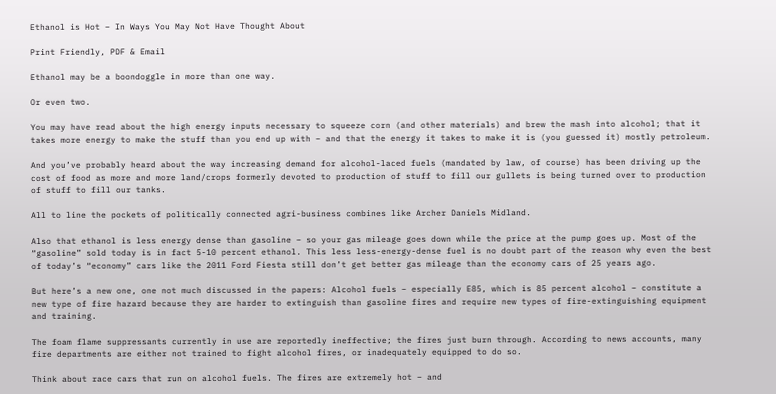Ethanol is Hot – In Ways You May Not Have Thought About

Print Friendly, PDF & Email

Ethanol may be a boondoggle in more than one way.

Or even two.

You may have read about the high energy inputs necessary to squeeze corn (and other materials) and brew the mash into alcohol; that it takes more energy to make the stuff than you end up with – and that the energy it takes to make it is (you guessed it) mostly petroleum.

And you’ve probably heard about the way increasing demand for alcohol-laced fuels (mandated by law, of course) has been driving up the cost of food as more and more land/crops formerly devoted to production of stuff to fill our gullets is being turned over to production of stuff to fill our tanks.

All to line the pockets of politically connected agri-business combines like Archer Daniels Midland.

Also that ethanol is less energy dense than gasoline – so your gas mileage goes down while the price at the pump goes up. Most of the “gasoline” sold today is in fact 5-10 percent ethanol. This less less-energy-dense fuel is no doubt part of the reason why even the best of today’s “economy” cars like the 2011 Ford Fiesta still don’t get better gas mileage than the economy cars of 25 years ago.

But here’s a new one, one not much discussed in the papers: Alcohol fuels – especially E85, which is 85 percent alcohol – constitute a new type of fire hazard because they are harder to extinguish than gasoline fires and require new types of fire-extinguishing equipment and training.

The foam flame suppressants currently in use are reportedly ineffective; the fires just burn through. According to news accounts, many fire departments are either not trained to fight alcohol fires, or inadequately equipped to do so.

Think about race cars that run on alcohol fuels. The fires are extremely hot – and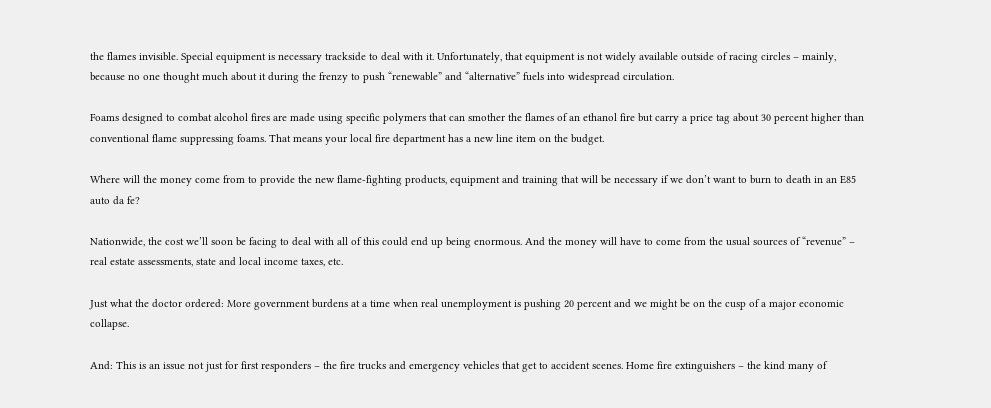the flames invisible. Special equipment is necessary trackside to deal with it. Unfortunately, that equipment is not widely available outside of racing circles – mainly, because no one thought much about it during the frenzy to push “renewable” and “alternative” fuels into widespread circulation.

Foams designed to combat alcohol fires are made using specific polymers that can smother the flames of an ethanol fire but carry a price tag about 30 percent higher than conventional flame suppressing foams. That means your local fire department has a new line item on the budget.

Where will the money come from to provide the new flame-fighting products, equipment and training that will be necessary if we don’t want to burn to death in an E85 auto da fe?

Nationwide, the cost we’ll soon be facing to deal with all of this could end up being enormous. And the money will have to come from the usual sources of “revenue” – real estate assessments, state and local income taxes, etc.

Just what the doctor ordered: More government burdens at a time when real unemployment is pushing 20 percent and we might be on the cusp of a major economic collapse.

And: This is an issue not just for first responders – the fire trucks and emergency vehicles that get to accident scenes. Home fire extinguishers – the kind many of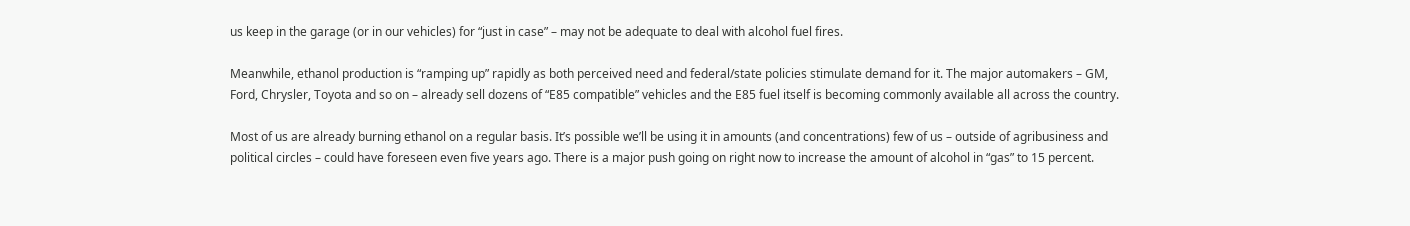us keep in the garage (or in our vehicles) for “just in case” – may not be adequate to deal with alcohol fuel fires.

Meanwhile, ethanol production is “ramping up” rapidly as both perceived need and federal/state policies stimulate demand for it. The major automakers – GM, Ford, Chrysler, Toyota and so on – already sell dozens of “E85 compatible” vehicles and the E85 fuel itself is becoming commonly available all across the country.

Most of us are already burning ethanol on a regular basis. It’s possible we’ll be using it in amounts (and concentrations) few of us – outside of agribusiness and political circles – could have foreseen even five years ago. There is a major push going on right now to increase the amount of alcohol in “gas” to 15 percent.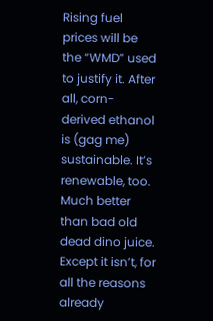Rising fuel prices will be the “WMD” used to justify it. After all, corn-derived ethanol is (gag me) sustainable. It’s renewable, too. Much better than bad old dead dino juice. Except it isn’t, for all the reasons already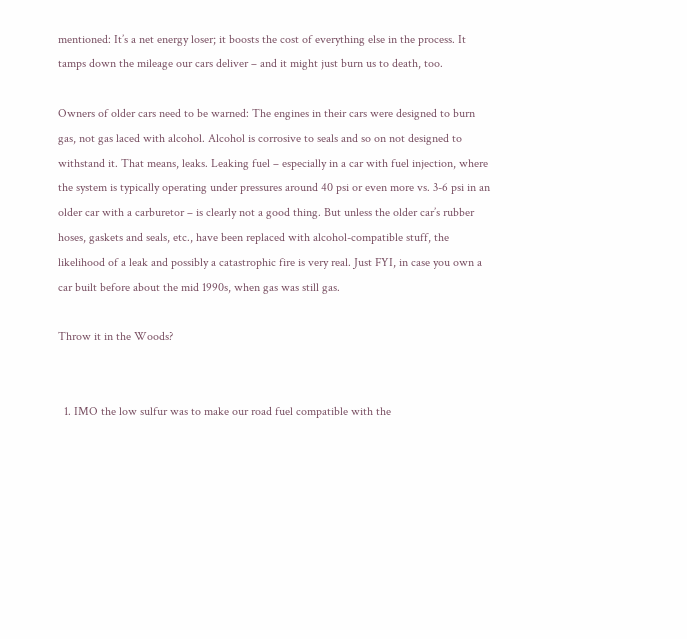mentioned: It’s a net energy loser; it boosts the cost of everything else in the process. It tamps down the mileage our cars deliver – and it might just burn us to death, too.

Owners of older cars need to be warned: The engines in their cars were designed to burn gas, not gas laced with alcohol. Alcohol is corrosive to seals and so on not designed to withstand it. That means, leaks. Leaking fuel – especially in a car with fuel injection, where the system is typically operating under pressures around 40 psi or even more vs. 3-6 psi in an older car with a carburetor – is clearly not a good thing. But unless the older car’s rubber hoses, gaskets and seals, etc., have been replaced with alcohol-compatible stuff, the likelihood of a leak and possibly a catastrophic fire is very real. Just FYI, in case you own a car built before about the mid 1990s, when gas was still gas.

Throw it in the Woods?


  1. IMO the low sulfur was to make our road fuel compatible with the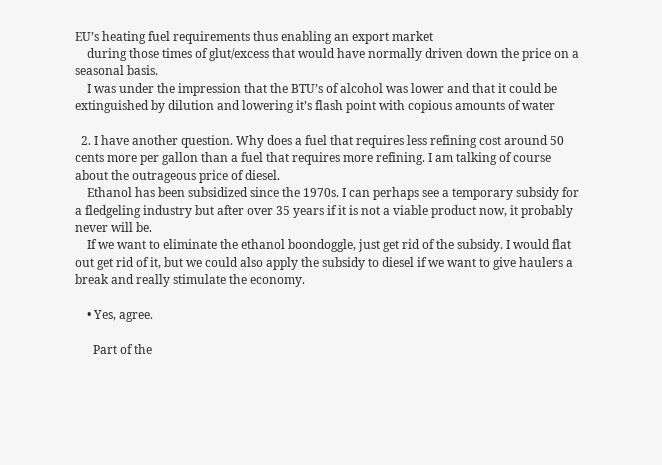EU’s heating fuel requirements thus enabling an export market
    during those times of glut/excess that would have normally driven down the price on a seasonal basis.
    I was under the impression that the BTU’s of alcohol was lower and that it could be extinguished by dilution and lowering it’s flash point with copious amounts of water

  2. I have another question. Why does a fuel that requires less refining cost around 50 cents more per gallon than a fuel that requires more refining. I am talking of course about the outrageous price of diesel.
    Ethanol has been subsidized since the 1970s. I can perhaps see a temporary subsidy for a fledgeling industry but after over 35 years if it is not a viable product now, it probably never will be.
    If we want to eliminate the ethanol boondoggle, just get rid of the subsidy. I would flat out get rid of it, but we could also apply the subsidy to diesel if we want to give haulers a break and really stimulate the economy.

    • Yes, agree.

      Part of the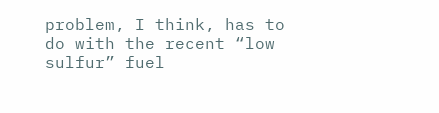problem, I think, has to do with the recent “low sulfur” fuel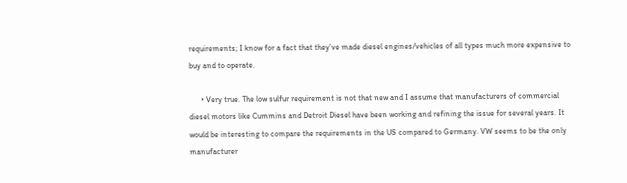requirements; I know for a fact that they’ve made diesel engines/vehicles of all types much more expensive to buy and to operate.

      • Very true. The low sulfur requirement is not that new and I assume that manufacturers of commercial diesel motors like Cummins and Detroit Diesel have been working and refining the issue for several years. It would be interesting to compare the requirements in the US compared to Germany. VW seems to be the only manufacturer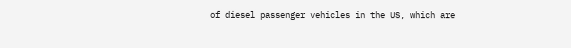of diesel passenger vehicles in the US, which are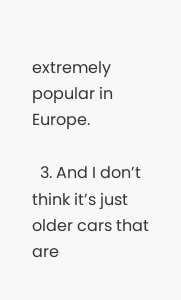extremely popular in Europe.

  3. And I don’t think it’s just older cars that are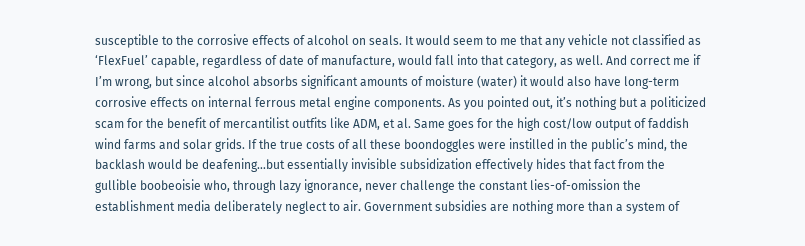susceptible to the corrosive effects of alcohol on seals. It would seem to me that any vehicle not classified as ‘FlexFuel’ capable, regardless of date of manufacture, would fall into that category, as well. And correct me if I’m wrong, but since alcohol absorbs significant amounts of moisture (water) it would also have long-term corrosive effects on internal ferrous metal engine components. As you pointed out, it’s nothing but a politicized scam for the benefit of mercantilist outfits like ADM, et al. Same goes for the high cost/low output of faddish wind farms and solar grids. If the true costs of all these boondoggles were instilled in the public’s mind, the backlash would be deafening…but essentially invisible subsidization effectively hides that fact from the gullible boobeoisie who, through lazy ignorance, never challenge the constant lies-of-omission the establishment media deliberately neglect to air. Government subsidies are nothing more than a system of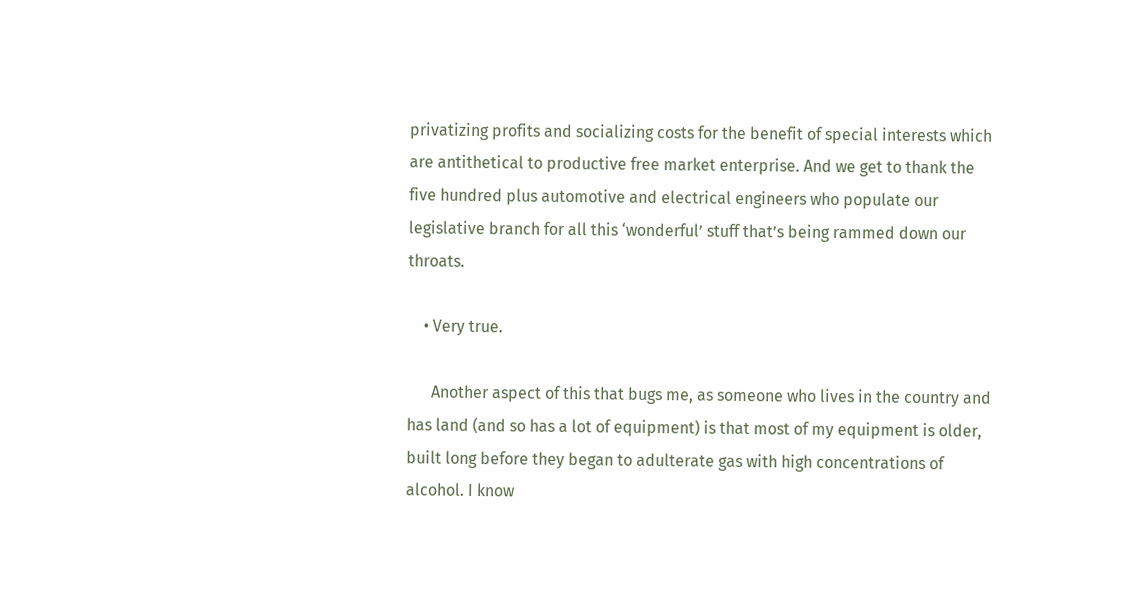privatizing profits and socializing costs for the benefit of special interests which are antithetical to productive free market enterprise. And we get to thank the five hundred plus automotive and electrical engineers who populate our legislative branch for all this ‘wonderful’ stuff that’s being rammed down our throats.

    • Very true.

      Another aspect of this that bugs me, as someone who lives in the country and has land (and so has a lot of equipment) is that most of my equipment is older, built long before they began to adulterate gas with high concentrations of alcohol. I know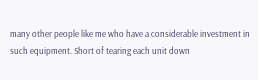many other people like me who have a considerable investment in such equipment. Short of tearing each unit down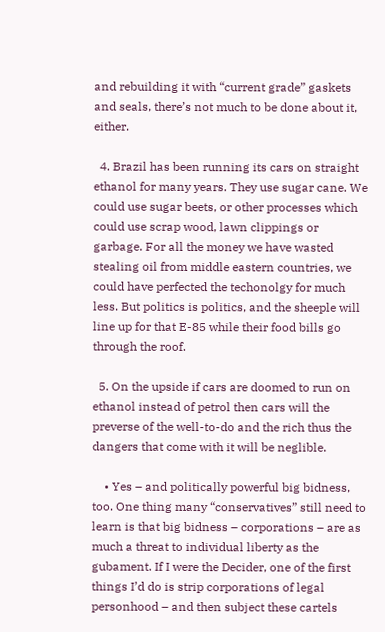and rebuilding it with “current grade” gaskets and seals, there’s not much to be done about it, either.

  4. Brazil has been running its cars on straight ethanol for many years. They use sugar cane. We could use sugar beets, or other processes which could use scrap wood, lawn clippings or garbage. For all the money we have wasted stealing oil from middle eastern countries, we could have perfected the techonolgy for much less. But politics is politics, and the sheeple will line up for that E-85 while their food bills go through the roof.

  5. On the upside if cars are doomed to run on ethanol instead of petrol then cars will the preverse of the well-to-do and the rich thus the dangers that come with it will be neglible.

    • Yes – and politically powerful big bidness, too. One thing many “conservatives” still need to learn is that big bidness – corporations – are as much a threat to individual liberty as the gubament. If I were the Decider, one of the first things I’d do is strip corporations of legal personhood – and then subject these cartels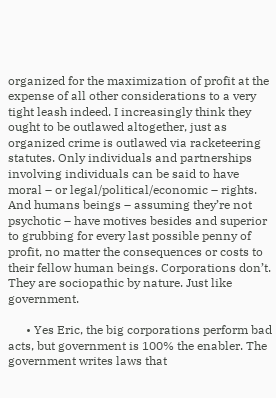organized for the maximization of profit at the expense of all other considerations to a very tight leash indeed. I increasingly think they ought to be outlawed altogether, just as organized crime is outlawed via racketeering statutes. Only individuals and partnerships involving individuals can be said to have moral – or legal/political/economic – rights. And humans beings – assuming they’re not psychotic – have motives besides and superior to grubbing for every last possible penny of profit, no matter the consequences or costs to their fellow human beings. Corporations don’t. They are sociopathic by nature. Just like government.

      • Yes Eric, the big corporations perform bad acts, but government is 100% the enabler. The government writes laws that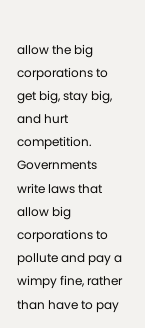allow the big corporations to get big, stay big, and hurt competition. Governments write laws that allow big corporations to pollute and pay a wimpy fine, rather than have to pay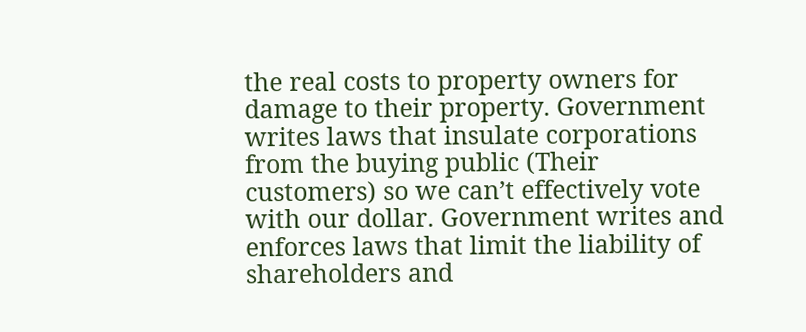the real costs to property owners for damage to their property. Government writes laws that insulate corporations from the buying public (Their customers) so we can’t effectively vote with our dollar. Government writes and enforces laws that limit the liability of shareholders and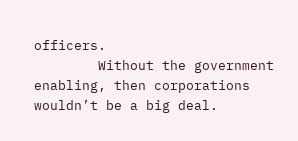officers.
        Without the government enabling, then corporations wouldn’t be a big deal.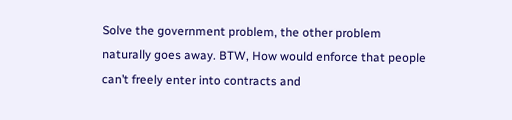Solve the government problem, the other problem naturally goes away. BTW, How would enforce that people can’t freely enter into contracts and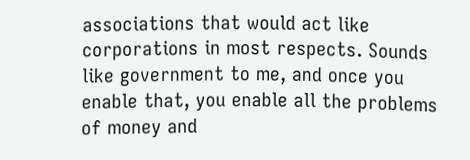associations that would act like corporations in most respects. Sounds like government to me, and once you enable that, you enable all the problems of money and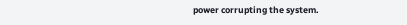power corrupting the system.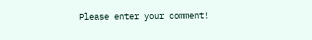Please enter your comment!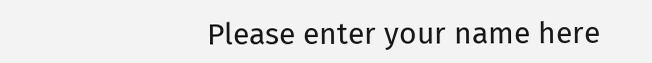Please enter your name here